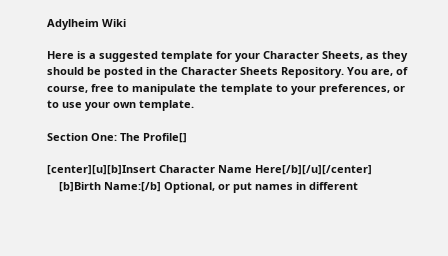Adylheim Wiki

Here is a suggested template for your Character Sheets, as they should be posted in the Character Sheets Repository. You are, of course, free to manipulate the template to your preferences, or to use your own template.

Section One: The Profile[]

[center][u][b]Insert Character Name Here[/b][/u][/center]
    [b]Birth Name:[/b] Optional, or put names in different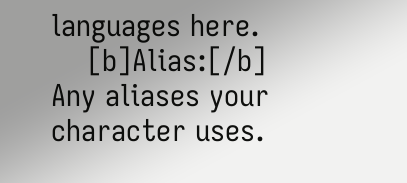languages here.
    [b]Alias:[/b] Any aliases your character uses.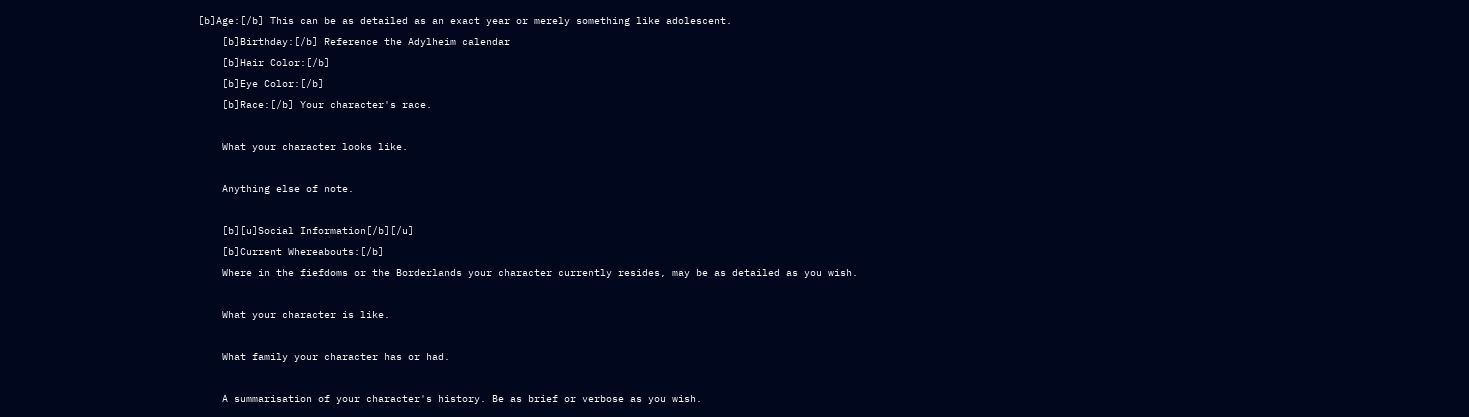[b]Age:[/b] This can be as detailed as an exact year or merely something like adolescent.
    [b]Birthday:[/b] Reference the Adylheim calendar
    [b]Hair Color:[/b]
    [b]Eye Color:[/b]
    [b]Race:[/b] Your character's race.

    What your character looks like.

    Anything else of note.

    [b][u]Social Information[/b][/u]
    [b]Current Whereabouts:[/b]
    Where in the fiefdoms or the Borderlands your character currently resides, may be as detailed as you wish.

    What your character is like.

    What family your character has or had.

    A summarisation of your character's history. Be as brief or verbose as you wish.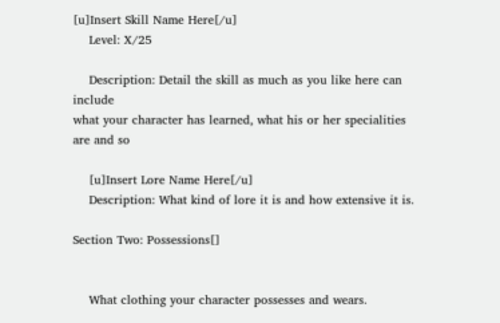[u]Insert Skill Name Here[/u]
    Level: X/25

    Description: Detail the skill as much as you like here can include
what your character has learned, what his or her specialities are and so

    [u]Insert Lore Name Here[/u]
    Description: What kind of lore it is and how extensive it is.

Section Two: Possessions[]


    What clothing your character possesses and wears.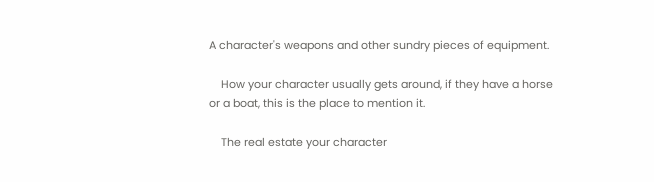A character's weapons and other sundry pieces of equipment.

    How your character usually gets around, if they have a horse or a boat, this is the place to mention it.

    The real estate your character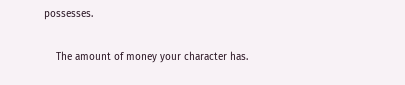possesses.

    The amount of money your character has.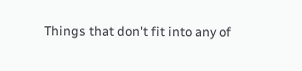Things that don't fit into any of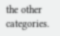the other categories.